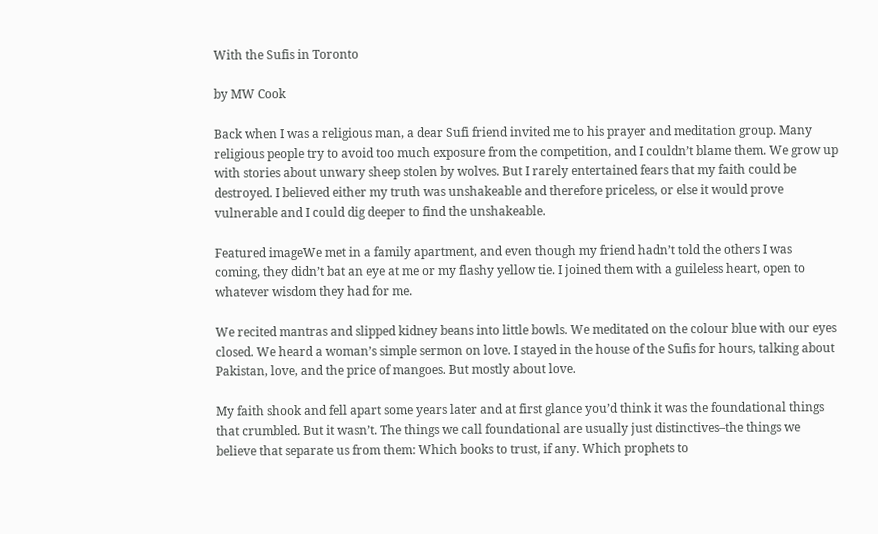With the Sufis in Toronto

by MW Cook

Back when I was a religious man, a dear Sufi friend invited me to his prayer and meditation group. Many religious people try to avoid too much exposure from the competition, and I couldn’t blame them. We grow up with stories about unwary sheep stolen by wolves. But I rarely entertained fears that my faith could be destroyed. I believed either my truth was unshakeable and therefore priceless, or else it would prove vulnerable and I could dig deeper to find the unshakeable.

Featured imageWe met in a family apartment, and even though my friend hadn’t told the others I was coming, they didn’t bat an eye at me or my flashy yellow tie. I joined them with a guileless heart, open to whatever wisdom they had for me.

We recited mantras and slipped kidney beans into little bowls. We meditated on the colour blue with our eyes closed. We heard a woman’s simple sermon on love. I stayed in the house of the Sufis for hours, talking about Pakistan, love, and the price of mangoes. But mostly about love.

My faith shook and fell apart some years later and at first glance you’d think it was the foundational things that crumbled. But it wasn’t. The things we call foundational are usually just distinctives–the things we believe that separate us from them: Which books to trust, if any. Which prophets to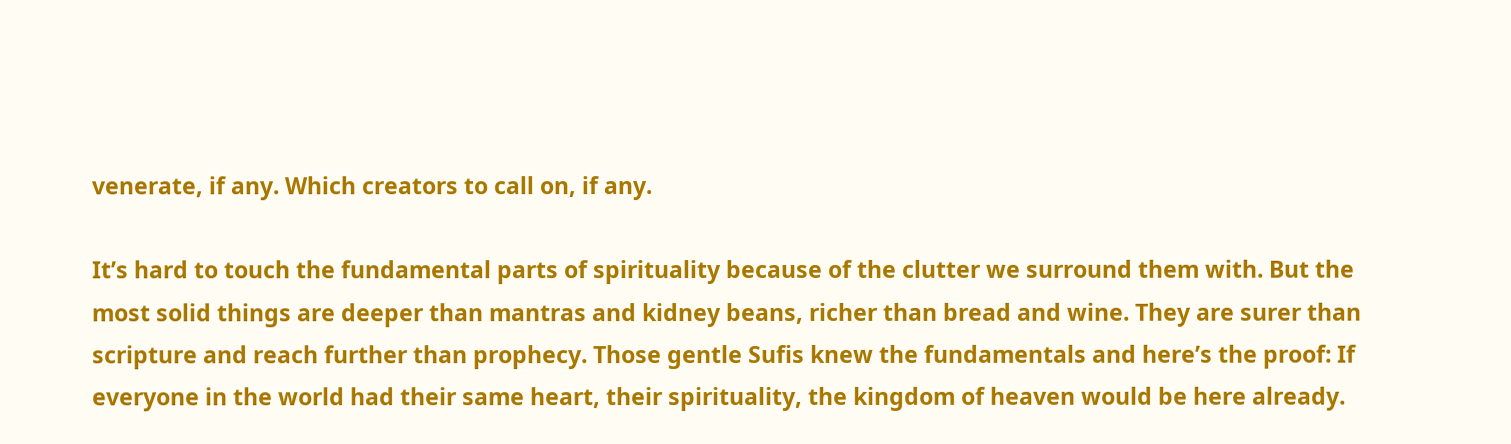venerate, if any. Which creators to call on, if any.

It’s hard to touch the fundamental parts of spirituality because of the clutter we surround them with. But the most solid things are deeper than mantras and kidney beans, richer than bread and wine. They are surer than scripture and reach further than prophecy. Those gentle Sufis knew the fundamentals and here’s the proof: If everyone in the world had their same heart, their spirituality, the kingdom of heaven would be here already.